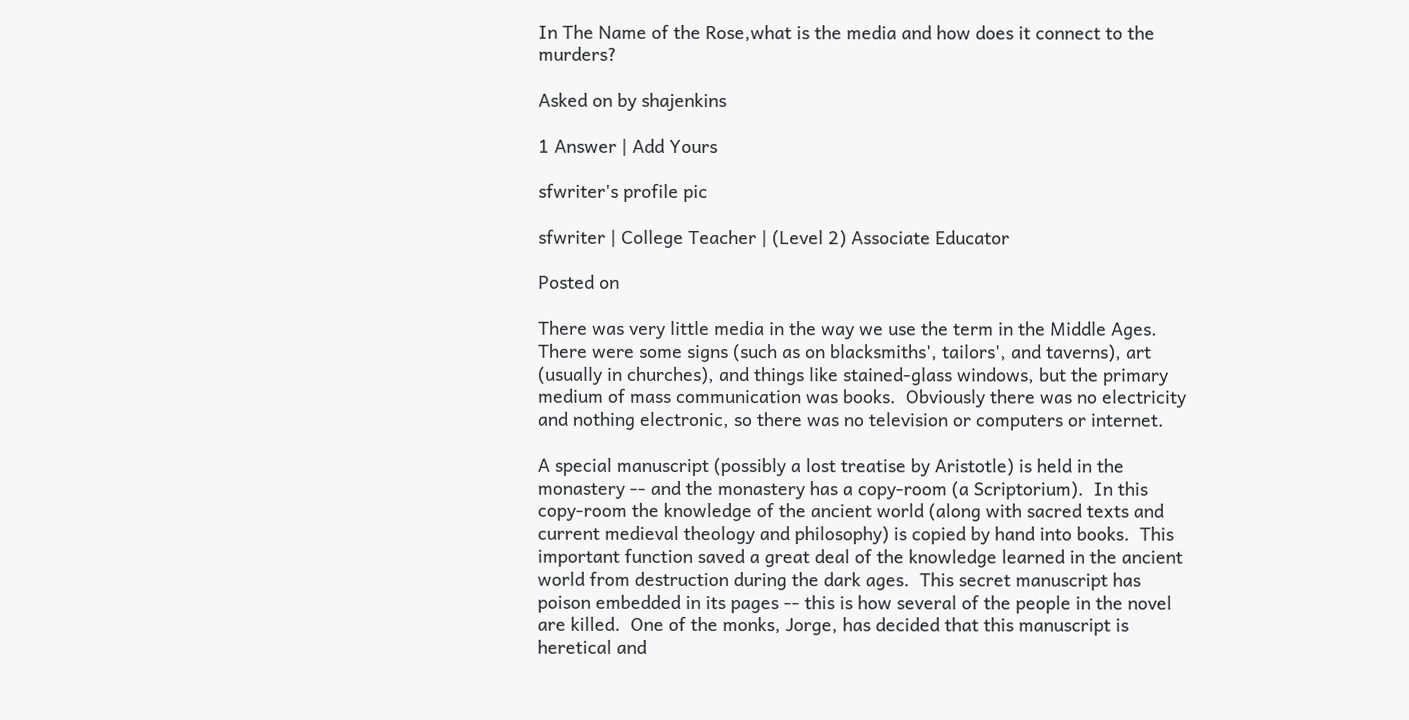In The Name of the Rose,what is the media and how does it connect to the murders?

Asked on by shajenkins

1 Answer | Add Yours

sfwriter's profile pic

sfwriter | College Teacher | (Level 2) Associate Educator

Posted on

There was very little media in the way we use the term in the Middle Ages.  There were some signs (such as on blacksmiths', tailors', and taverns), art (usually in churches), and things like stained-glass windows, but the primary medium of mass communication was books.  Obviously there was no electricity and nothing electronic, so there was no television or computers or internet.

A special manuscript (possibly a lost treatise by Aristotle) is held in the monastery -- and the monastery has a copy-room (a Scriptorium).  In this copy-room the knowledge of the ancient world (along with sacred texts and current medieval theology and philosophy) is copied by hand into books.  This important function saved a great deal of the knowledge learned in the ancient world from destruction during the dark ages.  This secret manuscript has poison embedded in its pages -- this is how several of the people in the novel are killed.  One of the monks, Jorge, has decided that this manuscript is heretical and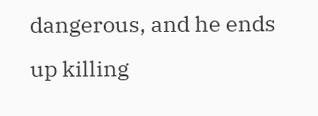dangerous, and he ends up killing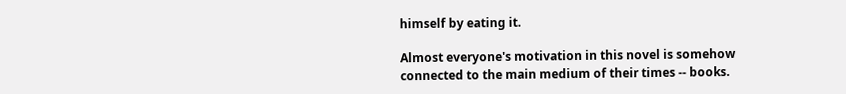himself by eating it.

Almost everyone's motivation in this novel is somehow connected to the main medium of their times -- books.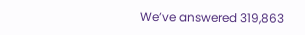We’ve answered 319,863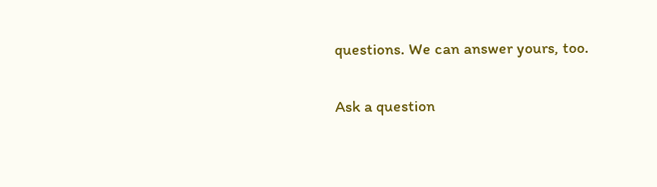questions. We can answer yours, too.

Ask a question